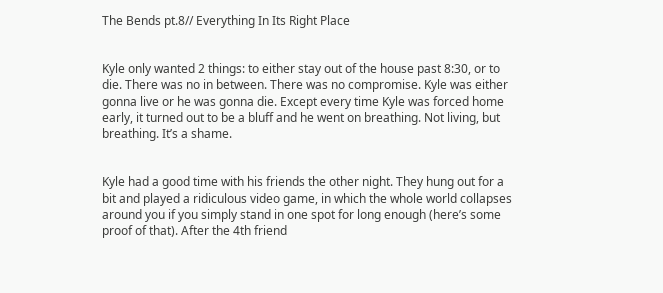The Bends pt.8// Everything In Its Right Place


Kyle only wanted 2 things: to either stay out of the house past 8:30, or to die. There was no in between. There was no compromise. Kyle was either gonna live or he was gonna die. Except every time Kyle was forced home early, it turned out to be a bluff and he went on breathing. Not living, but breathing. It’s a shame.


Kyle had a good time with his friends the other night. They hung out for a bit and played a ridiculous video game, in which the whole world collapses around you if you simply stand in one spot for long enough (here’s some proof of that). After the 4th friend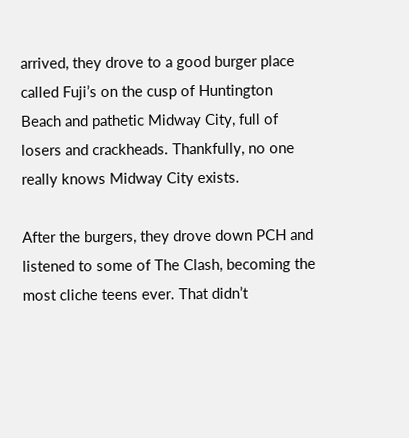arrived, they drove to a good burger place called Fuji’s on the cusp of Huntington Beach and pathetic Midway City, full of losers and crackheads. Thankfully, no one really knows Midway City exists.

After the burgers, they drove down PCH and listened to some of The Clash, becoming the most cliche teens ever. That didn’t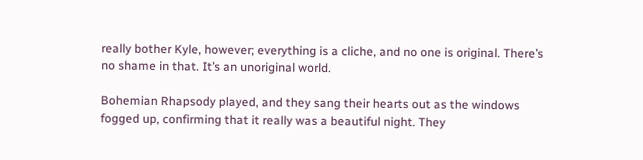really bother Kyle, however; everything is a cliche, and no one is original. There’s no shame in that. It’s an unoriginal world.

Bohemian Rhapsody played, and they sang their hearts out as the windows fogged up, confirming that it really was a beautiful night. They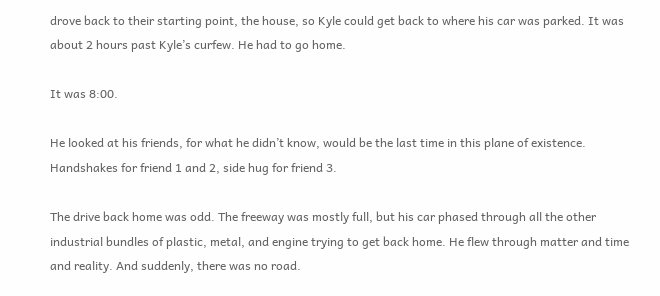drove back to their starting point, the house, so Kyle could get back to where his car was parked. It was about 2 hours past Kyle’s curfew. He had to go home.

It was 8:00.

He looked at his friends, for what he didn’t know, would be the last time in this plane of existence. Handshakes for friend 1 and 2, side hug for friend 3.

The drive back home was odd. The freeway was mostly full, but his car phased through all the other industrial bundles of plastic, metal, and engine trying to get back home. He flew through matter and time and reality. And suddenly, there was no road.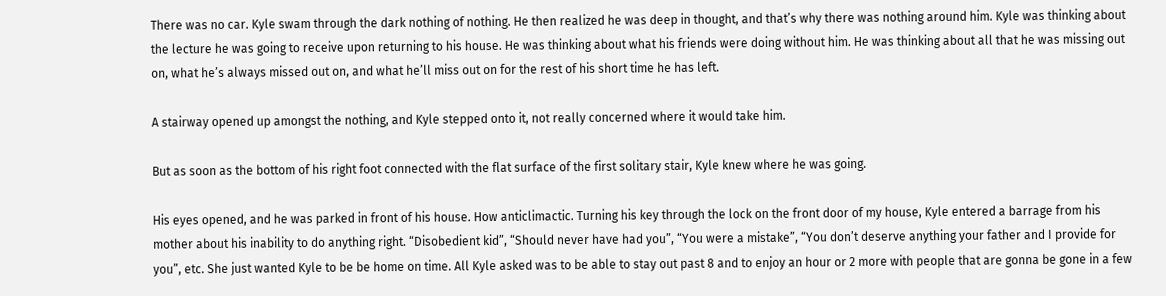There was no car. Kyle swam through the dark nothing of nothing. He then realized he was deep in thought, and that’s why there was nothing around him. Kyle was thinking about the lecture he was going to receive upon returning to his house. He was thinking about what his friends were doing without him. He was thinking about all that he was missing out on, what he’s always missed out on, and what he’ll miss out on for the rest of his short time he has left.

A stairway opened up amongst the nothing, and Kyle stepped onto it, not really concerned where it would take him.

But as soon as the bottom of his right foot connected with the flat surface of the first solitary stair, Kyle knew where he was going.

His eyes opened, and he was parked in front of his house. How anticlimactic. Turning his key through the lock on the front door of my house, Kyle entered a barrage from his mother about his inability to do anything right. “Disobedient kid”, “Should never have had you”, “You were a mistake”, “You don’t deserve anything your father and I provide for you”, etc. She just wanted Kyle to be be home on time. All Kyle asked was to be able to stay out past 8 and to enjoy an hour or 2 more with people that are gonna be gone in a few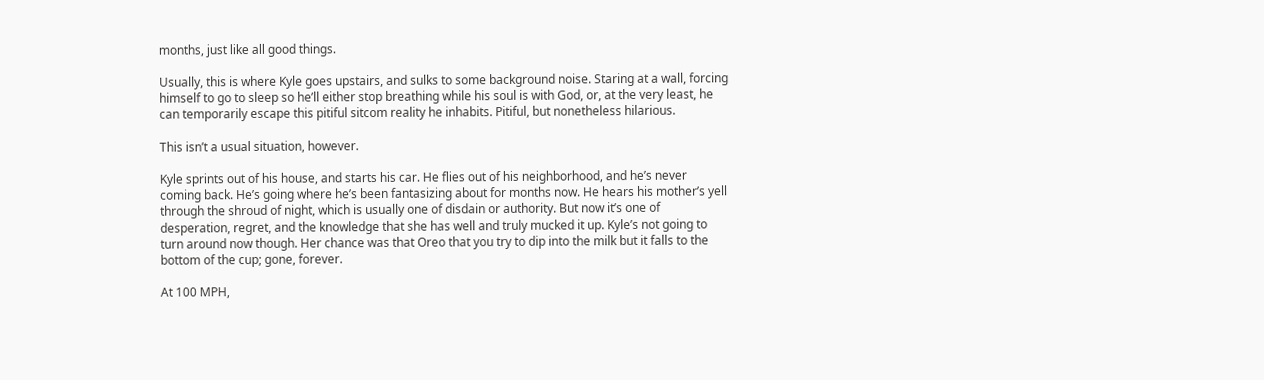months, just like all good things.

Usually, this is where Kyle goes upstairs, and sulks to some background noise. Staring at a wall, forcing himself to go to sleep so he’ll either stop breathing while his soul is with God, or, at the very least, he can temporarily escape this pitiful sitcom reality he inhabits. Pitiful, but nonetheless hilarious.

This isn’t a usual situation, however.

Kyle sprints out of his house, and starts his car. He flies out of his neighborhood, and he’s never coming back. He’s going where he’s been fantasizing about for months now. He hears his mother’s yell through the shroud of night, which is usually one of disdain or authority. But now it’s one of desperation, regret, and the knowledge that she has well and truly mucked it up. Kyle’s not going to turn around now though. Her chance was that Oreo that you try to dip into the milk but it falls to the bottom of the cup; gone, forever.

At 100 MPH,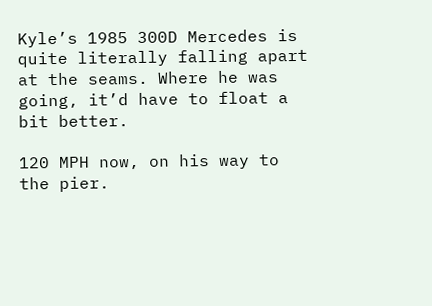Kyle’s 1985 300D Mercedes is quite literally falling apart at the seams. Where he was going, it’d have to float a bit better.

120 MPH now, on his way to the pier.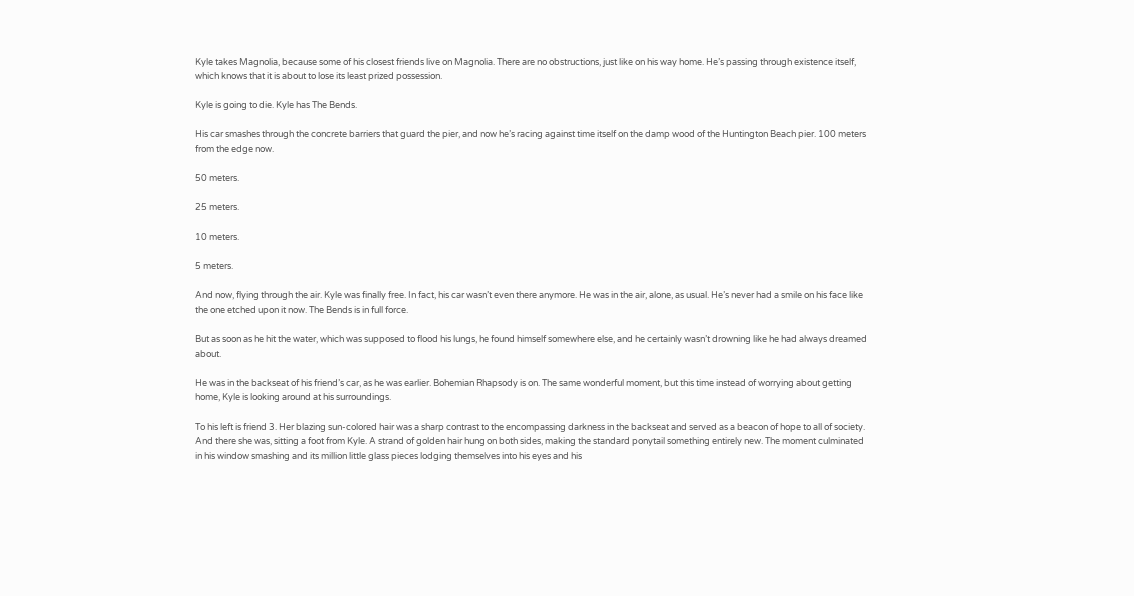Kyle takes Magnolia, because some of his closest friends live on Magnolia. There are no obstructions, just like on his way home. He’s passing through existence itself, which knows that it is about to lose its least prized possession.

Kyle is going to die. Kyle has The Bends.

His car smashes through the concrete barriers that guard the pier, and now he’s racing against time itself on the damp wood of the Huntington Beach pier. 100 meters from the edge now.

50 meters.

25 meters.

10 meters.

5 meters.

And now, flying through the air. Kyle was finally free. In fact, his car wasn’t even there anymore. He was in the air, alone, as usual. He’s never had a smile on his face like the one etched upon it now. The Bends is in full force.

But as soon as he hit the water, which was supposed to flood his lungs, he found himself somewhere else, and he certainly wasn’t drowning like he had always dreamed about.

He was in the backseat of his friend’s car, as he was earlier. Bohemian Rhapsody is on. The same wonderful moment, but this time instead of worrying about getting home, Kyle is looking around at his surroundings.

To his left is friend 3. Her blazing sun-colored hair was a sharp contrast to the encompassing darkness in the backseat and served as a beacon of hope to all of society. And there she was, sitting a foot from Kyle. A strand of golden hair hung on both sides, making the standard ponytail something entirely new. The moment culminated in his window smashing and its million little glass pieces lodging themselves into his eyes and his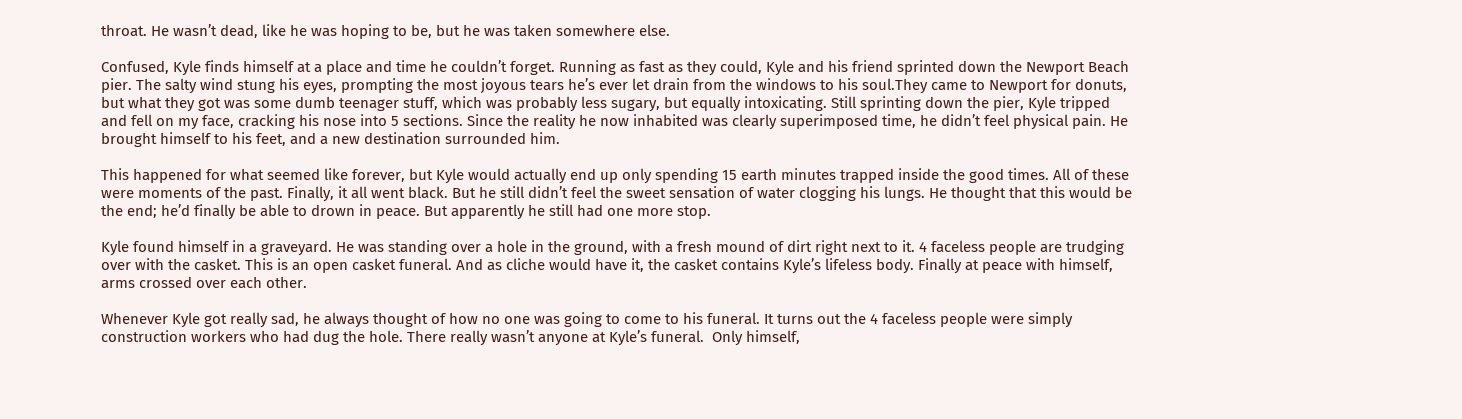throat. He wasn’t dead, like he was hoping to be, but he was taken somewhere else.

Confused, Kyle finds himself at a place and time he couldn’t forget. Running as fast as they could, Kyle and his friend sprinted down the Newport Beach pier. The salty wind stung his eyes, prompting the most joyous tears he’s ever let drain from the windows to his soul.They came to Newport for donuts, but what they got was some dumb teenager stuff, which was probably less sugary, but equally intoxicating. Still sprinting down the pier, Kyle tripped and fell on my face, cracking his nose into 5 sections. Since the reality he now inhabited was clearly superimposed time, he didn’t feel physical pain. He brought himself to his feet, and a new destination surrounded him.

This happened for what seemed like forever, but Kyle would actually end up only spending 15 earth minutes trapped inside the good times. All of these were moments of the past. Finally, it all went black. But he still didn’t feel the sweet sensation of water clogging his lungs. He thought that this would be the end; he’d finally be able to drown in peace. But apparently he still had one more stop.

Kyle found himself in a graveyard. He was standing over a hole in the ground, with a fresh mound of dirt right next to it. 4 faceless people are trudging over with the casket. This is an open casket funeral. And as cliche would have it, the casket contains Kyle’s lifeless body. Finally at peace with himself, arms crossed over each other.

Whenever Kyle got really sad, he always thought of how no one was going to come to his funeral. It turns out the 4 faceless people were simply construction workers who had dug the hole. There really wasn’t anyone at Kyle’s funeral.  Only himself,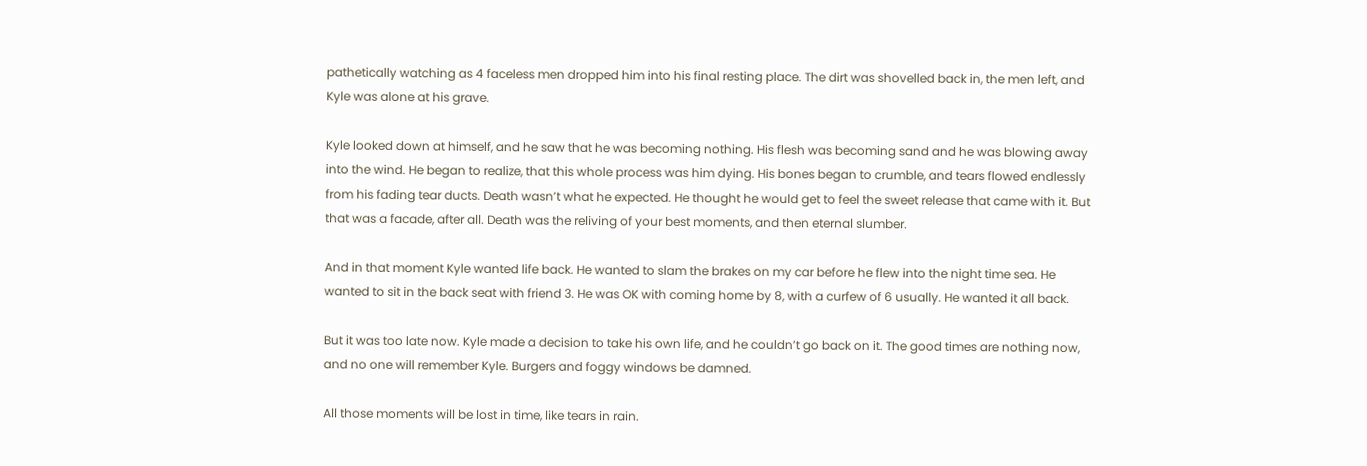pathetically watching as 4 faceless men dropped him into his final resting place. The dirt was shovelled back in, the men left, and Kyle was alone at his grave.

Kyle looked down at himself, and he saw that he was becoming nothing. His flesh was becoming sand and he was blowing away into the wind. He began to realize, that this whole process was him dying. His bones began to crumble, and tears flowed endlessly from his fading tear ducts. Death wasn’t what he expected. He thought he would get to feel the sweet release that came with it. But that was a facade, after all. Death was the reliving of your best moments, and then eternal slumber.

And in that moment Kyle wanted life back. He wanted to slam the brakes on my car before he flew into the night time sea. He wanted to sit in the back seat with friend 3. He was OK with coming home by 8, with a curfew of 6 usually. He wanted it all back.

But it was too late now. Kyle made a decision to take his own life, and he couldn’t go back on it. The good times are nothing now, and no one will remember Kyle. Burgers and foggy windows be damned.

All those moments will be lost in time, like tears in rain.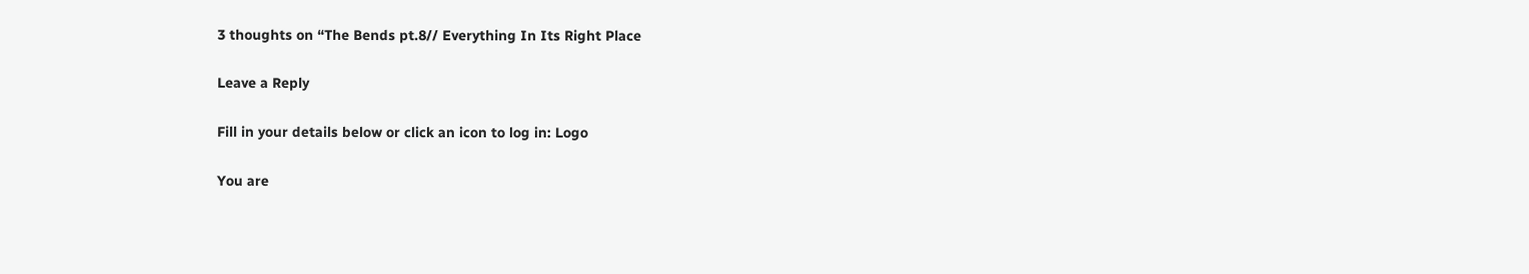3 thoughts on “The Bends pt.8// Everything In Its Right Place

Leave a Reply

Fill in your details below or click an icon to log in: Logo

You are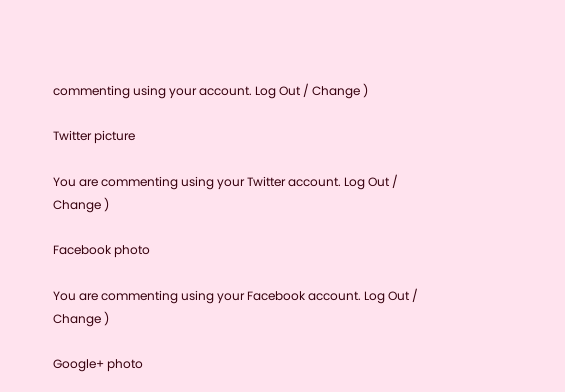commenting using your account. Log Out / Change )

Twitter picture

You are commenting using your Twitter account. Log Out / Change )

Facebook photo

You are commenting using your Facebook account. Log Out / Change )

Google+ photo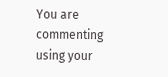You are commenting using your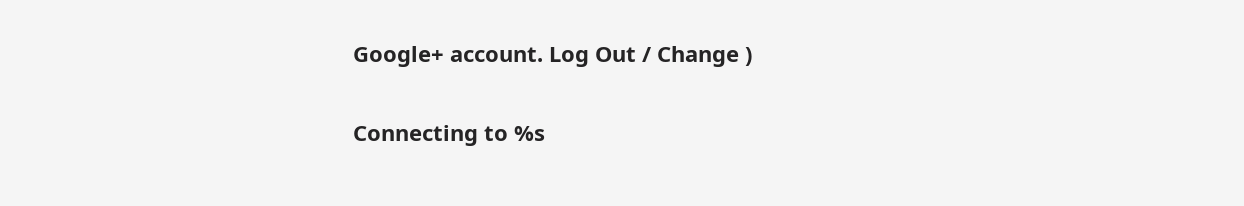Google+ account. Log Out / Change )

Connecting to %s